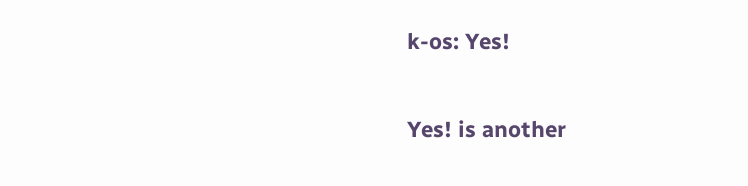k-os: Yes!

Yes! is another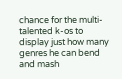chance for the multi-talented k-os to display just how many genres he can bend and mash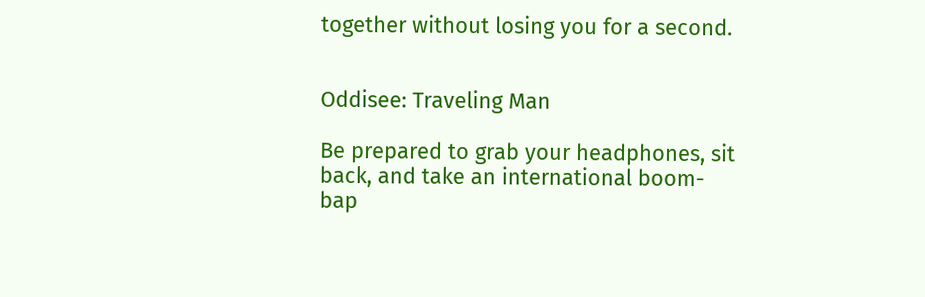together without losing you for a second.


Oddisee: Traveling Man

Be prepared to grab your headphones, sit back, and take an international boom-bap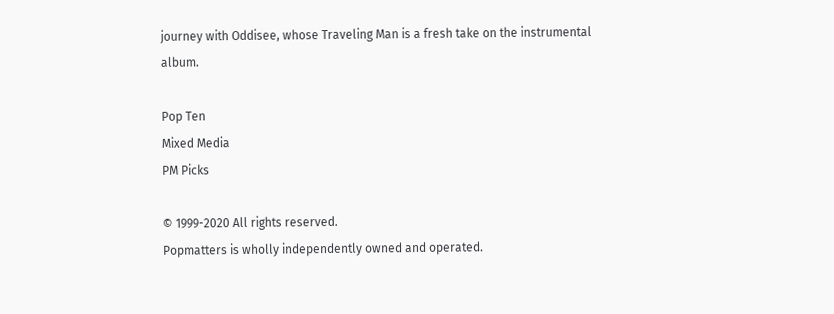journey with Oddisee, whose Traveling Man is a fresh take on the instrumental album.

Pop Ten
Mixed Media
PM Picks

© 1999-2020 All rights reserved.
Popmatters is wholly independently owned and operated.